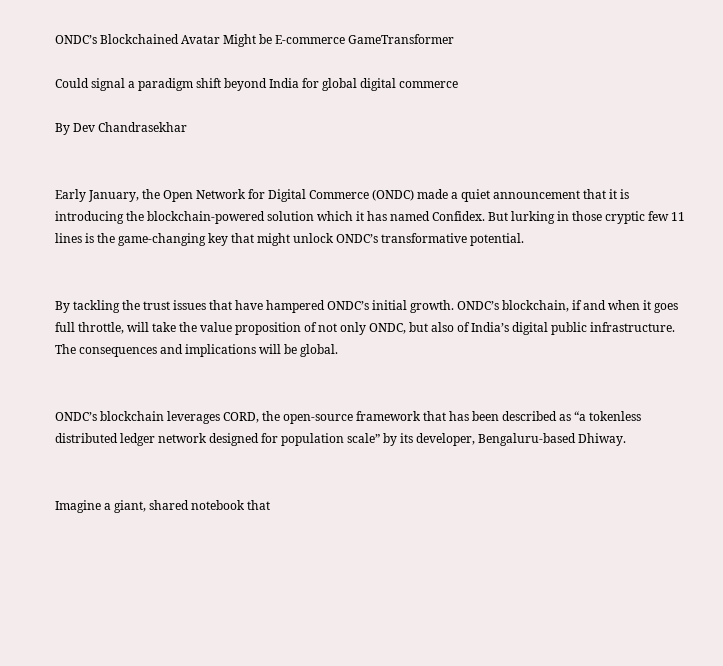ONDC’s Blockchained Avatar Might be E-commerce GameTransformer

Could signal a paradigm shift beyond India for global digital commerce

By Dev Chandrasekhar


Early January, the Open Network for Digital Commerce (ONDC) made a quiet announcement that it is introducing the blockchain-powered solution which it has named Confidex. But lurking in those cryptic few 11 lines is the game-changing key that might unlock ONDC’s transformative potential.


By tackling the trust issues that have hampered ONDC’s initial growth. ONDC’s blockchain, if and when it goes full throttle, will take the value proposition of not only ONDC, but also of India’s digital public infrastructure. The consequences and implications will be global.


ONDC’s blockchain leverages CORD, the open-source framework that has been described as “a tokenless distributed ledger network designed for population scale” by its developer, Bengaluru-based Dhiway.


Imagine a giant, shared notebook that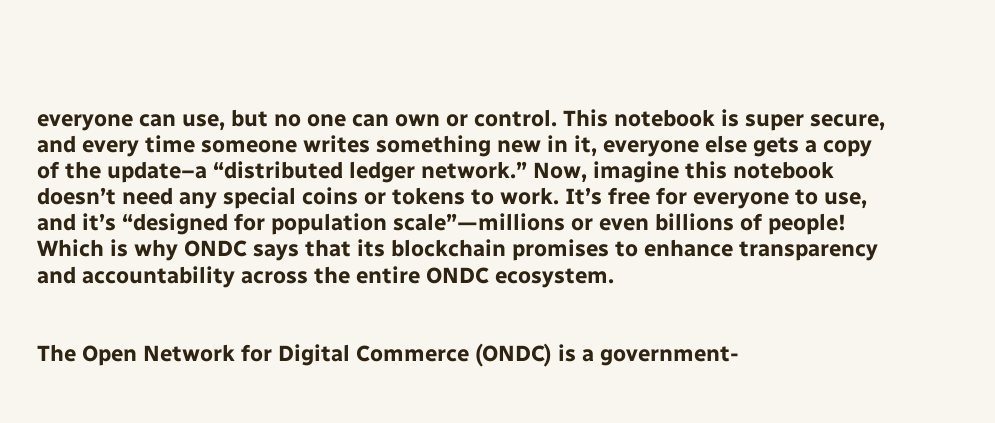everyone can use, but no one can own or control. This notebook is super secure, and every time someone writes something new in it, everyone else gets a copy of the update–a “distributed ledger network.” Now, imagine this notebook doesn’t need any special coins or tokens to work. It’s free for everyone to use, and it’s “designed for population scale”—millions or even billions of people!  Which is why ONDC says that its blockchain promises to enhance transparency and accountability across the entire ONDC ecosystem.


The Open Network for Digital Commerce (ONDC) is a government-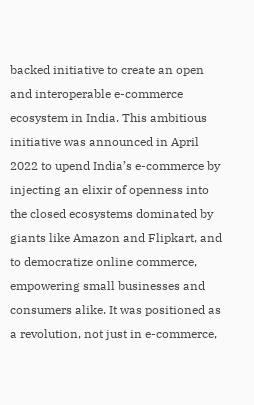backed initiative to create an open and interoperable e-commerce ecosystem in India. This ambitious initiative was announced in April 2022 to upend India’s e-commerce by injecting an elixir of openness into the closed ecosystems dominated by giants like Amazon and Flipkart, and to democratize online commerce, empowering small businesses and consumers alike. It was positioned as a revolution, not just in e-commerce,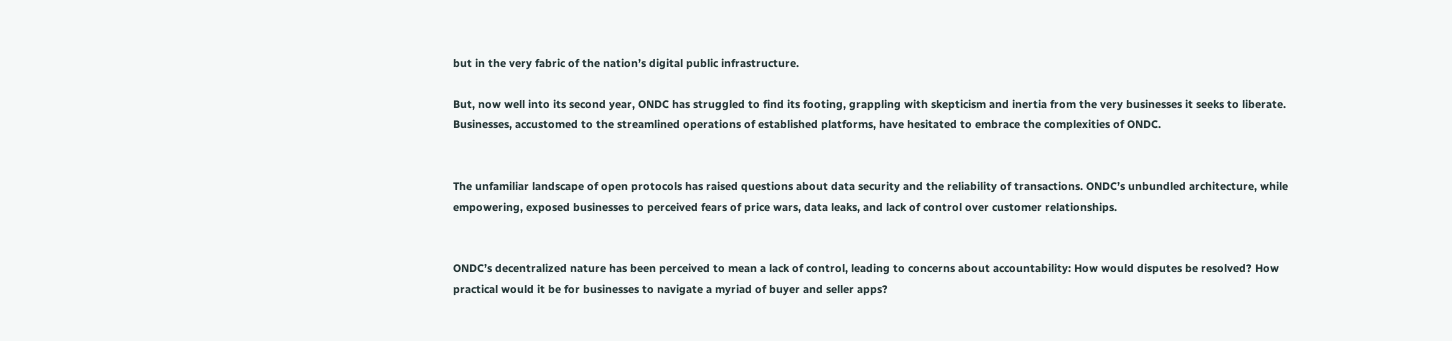but in the very fabric of the nation’s digital public infrastructure.

But, now well into its second year, ONDC has struggled to find its footing, grappling with skepticism and inertia from the very businesses it seeks to liberate.  Businesses, accustomed to the streamlined operations of established platforms, have hesitated to embrace the complexities of ONDC.


The unfamiliar landscape of open protocols has raised questions about data security and the reliability of transactions. ONDC’s unbundled architecture, while empowering, exposed businesses to perceived fears of price wars, data leaks, and lack of control over customer relationships.


ONDC’s decentralized nature has been perceived to mean a lack of control, leading to concerns about accountability: How would disputes be resolved? How practical would it be for businesses to navigate a myriad of buyer and seller apps?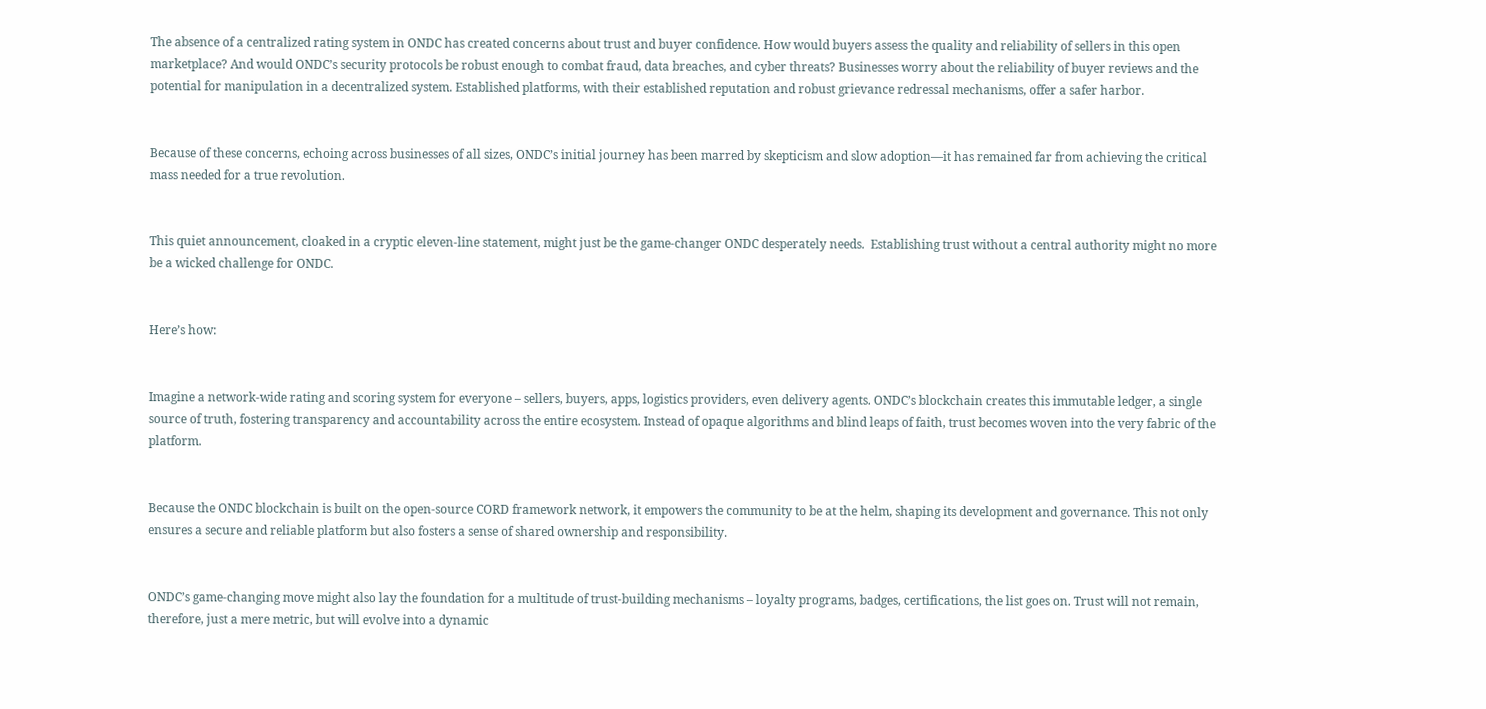The absence of a centralized rating system in ONDC has created concerns about trust and buyer confidence. How would buyers assess the quality and reliability of sellers in this open marketplace? And would ONDC’s security protocols be robust enough to combat fraud, data breaches, and cyber threats? Businesses worry about the reliability of buyer reviews and the potential for manipulation in a decentralized system. Established platforms, with their established reputation and robust grievance redressal mechanisms, offer a safer harbor.


Because of these concerns, echoing across businesses of all sizes, ONDC’s initial journey has been marred by skepticism and slow adoption—it has remained far from achieving the critical mass needed for a true revolution.


This quiet announcement, cloaked in a cryptic eleven-line statement, might just be the game-changer ONDC desperately needs.  Establishing trust without a central authority might no more be a wicked challenge for ONDC.


Here’s how:


Imagine a network-wide rating and scoring system for everyone – sellers, buyers, apps, logistics providers, even delivery agents. ONDC’s blockchain creates this immutable ledger, a single source of truth, fostering transparency and accountability across the entire ecosystem. Instead of opaque algorithms and blind leaps of faith, trust becomes woven into the very fabric of the platform.


Because the ONDC blockchain is built on the open-source CORD framework network, it empowers the community to be at the helm, shaping its development and governance. This not only ensures a secure and reliable platform but also fosters a sense of shared ownership and responsibility.


ONDC’s game-changing move might also lay the foundation for a multitude of trust-building mechanisms – loyalty programs, badges, certifications, the list goes on. Trust will not remain, therefore, just a mere metric, but will evolve into a dynamic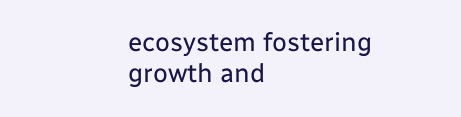ecosystem fostering growth and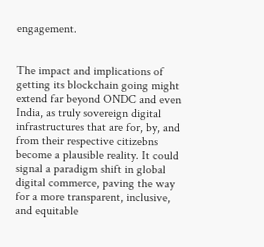engagement.


The impact and implications of getting its blockchain going might extend far beyond ONDC and even India, as truly sovereign digital infrastructures that are for, by, and from their respective citizebns become a plausible reality. It could signal a paradigm shift in global digital commerce, paving the way for a more transparent, inclusive, and equitable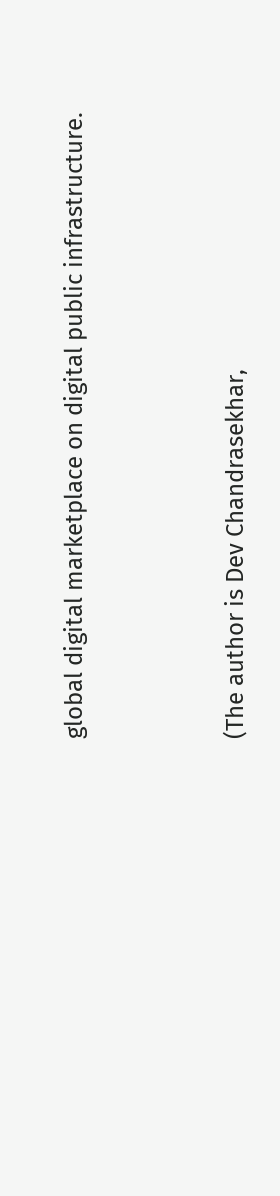global digital marketplace on digital public infrastructure.



(The author is Dev Chandrasekhar,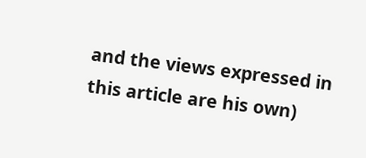and the views expressed in this article are his own)